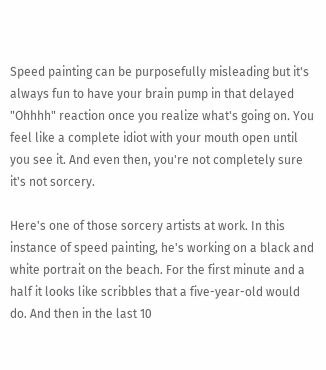Speed painting can be purposefully misleading but it's always fun to have your brain pump in that delayed "Ohhhh" reaction once you realize what's going on. You feel like a complete idiot with your mouth open until you see it. And even then, you're not completely sure it's not sorcery.

Here's one of those sorcery artists at work. In this instance of speed painting, he's working on a black and white portrait on the beach. For the first minute and a half it looks like scribbles that a five-year-old would do. And then in the last 10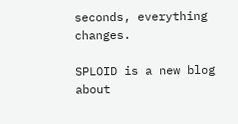seconds, everything changes.

SPLOID is a new blog about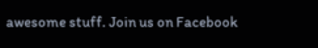awesome stuff. Join us on Facebook